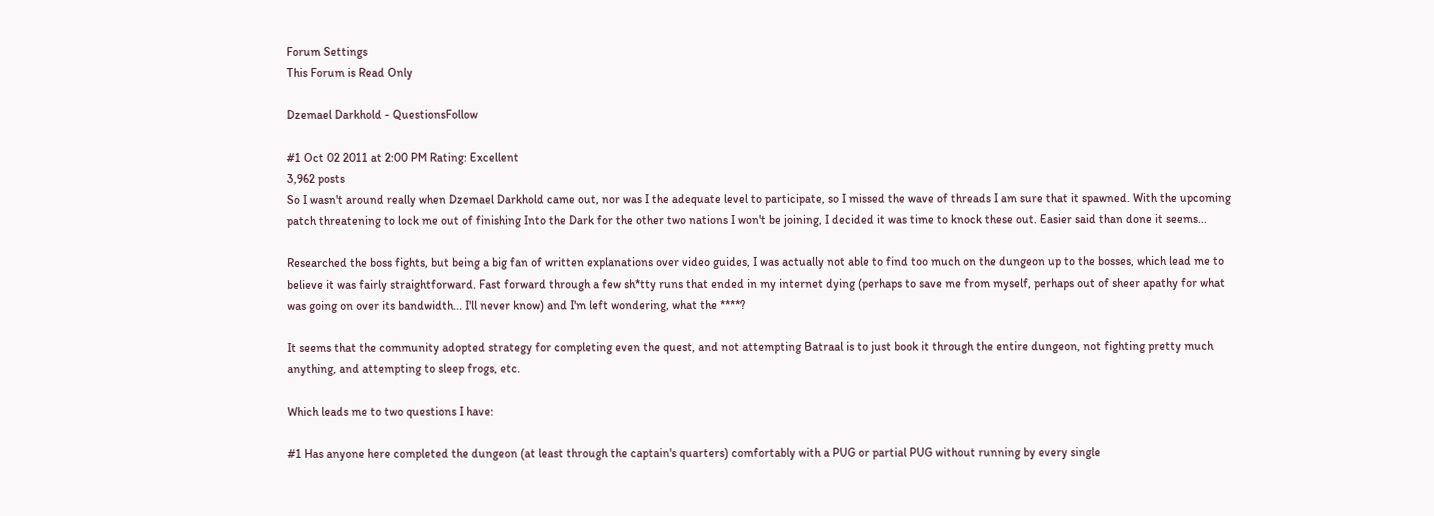Forum Settings
This Forum is Read Only

Dzemael Darkhold - QuestionsFollow

#1 Oct 02 2011 at 2:00 PM Rating: Excellent
3,962 posts
So I wasn't around really when Dzemael Darkhold came out, nor was I the adequate level to participate, so I missed the wave of threads I am sure that it spawned. With the upcoming patch threatening to lock me out of finishing Into the Dark for the other two nations I won't be joining, I decided it was time to knock these out. Easier said than done it seems...

Researched the boss fights, but being a big fan of written explanations over video guides, I was actually not able to find too much on the dungeon up to the bosses, which lead me to believe it was fairly straightforward. Fast forward through a few sh*tty runs that ended in my internet dying (perhaps to save me from myself, perhaps out of sheer apathy for what was going on over its bandwidth... I'll never know) and I'm left wondering, what the ****?

It seems that the community adopted strategy for completing even the quest, and not attempting Batraal is to just book it through the entire dungeon, not fighting pretty much anything, and attempting to sleep frogs, etc.

Which leads me to two questions I have:

#1 Has anyone here completed the dungeon (at least through the captain's quarters) comfortably with a PUG or partial PUG without running by every single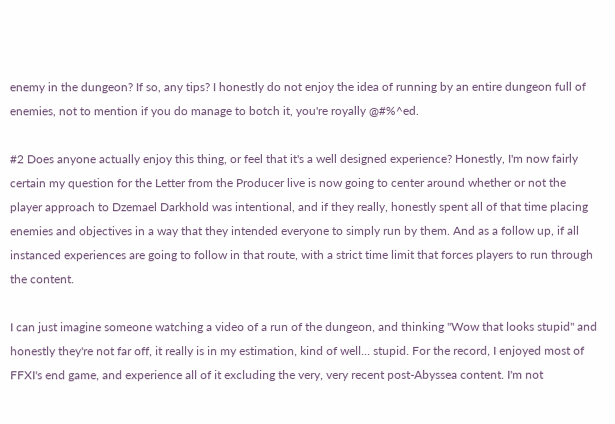enemy in the dungeon? If so, any tips? I honestly do not enjoy the idea of running by an entire dungeon full of enemies, not to mention if you do manage to botch it, you're royally @#%^ed.

#2 Does anyone actually enjoy this thing, or feel that it's a well designed experience? Honestly, I'm now fairly certain my question for the Letter from the Producer live is now going to center around whether or not the player approach to Dzemael Darkhold was intentional, and if they really, honestly spent all of that time placing enemies and objectives in a way that they intended everyone to simply run by them. And as a follow up, if all instanced experiences are going to follow in that route, with a strict time limit that forces players to run through the content.

I can just imagine someone watching a video of a run of the dungeon, and thinking "Wow that looks stupid" and honestly they're not far off, it really is in my estimation, kind of well... stupid. For the record, I enjoyed most of FFXI's end game, and experience all of it excluding the very, very recent post-Abyssea content. I'm not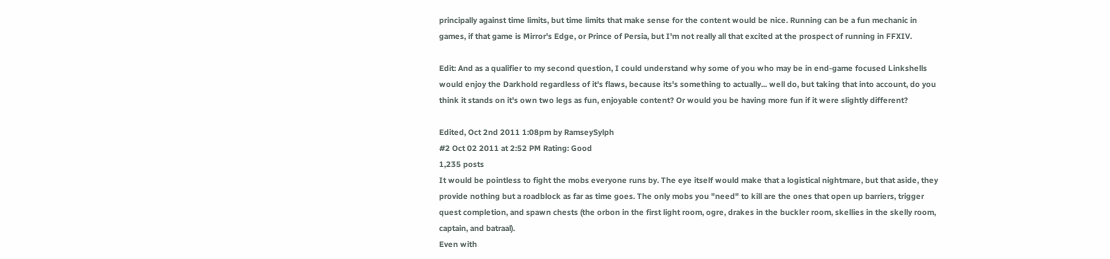principally against time limits, but time limits that make sense for the content would be nice. Running can be a fun mechanic in games, if that game is Mirror's Edge, or Prince of Persia, but I'm not really all that excited at the prospect of running in FFXIV.

Edit: And as a qualifier to my second question, I could understand why some of you who may be in end-game focused Linkshells would enjoy the Darkhold regardless of it's flaws, because its's something to actually... well do, but taking that into account, do you think it stands on it's own two legs as fun, enjoyable content? Or would you be having more fun if it were slightly different?

Edited, Oct 2nd 2011 1:08pm by RamseySylph
#2 Oct 02 2011 at 2:52 PM Rating: Good
1,235 posts
It would be pointless to fight the mobs everyone runs by. The eye itself would make that a logistical nightmare, but that aside, they provide nothing but a roadblock as far as time goes. The only mobs you "need" to kill are the ones that open up barriers, trigger quest completion, and spawn chests (the orbon in the first light room, ogre, drakes in the buckler room, skellies in the skelly room, captain, and batraal).
Even with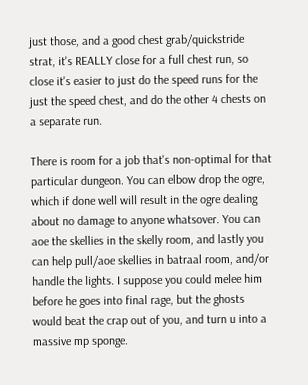just those, and a good chest grab/quickstride strat, it's REALLY close for a full chest run, so close it's easier to just do the speed runs for the just the speed chest, and do the other 4 chests on a separate run.

There is room for a job that's non-optimal for that particular dungeon. You can elbow drop the ogre, which if done well will result in the ogre dealing about no damage to anyone whatsover. You can aoe the skellies in the skelly room, and lastly you can help pull/aoe skellies in batraal room, and/or handle the lights. I suppose you could melee him before he goes into final rage, but the ghosts would beat the crap out of you, and turn u into a massive mp sponge.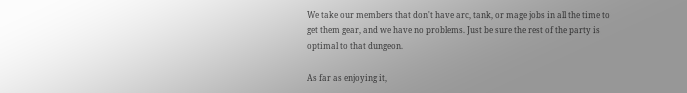We take our members that don't have arc, tank, or mage jobs in all the time to get them gear, and we have no problems. Just be sure the rest of the party is optimal to that dungeon.

As far as enjoying it,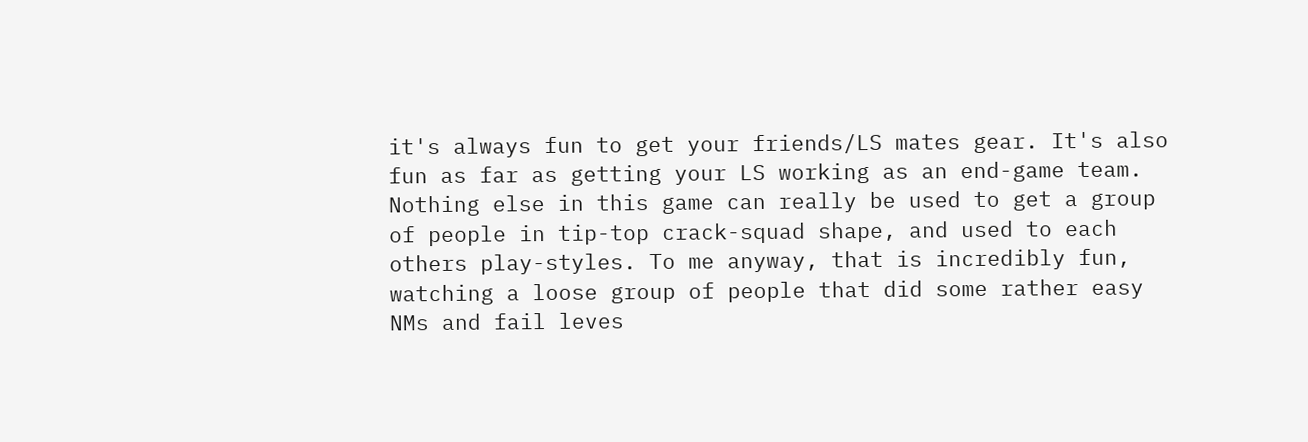it's always fun to get your friends/LS mates gear. It's also fun as far as getting your LS working as an end-game team. Nothing else in this game can really be used to get a group of people in tip-top crack-squad shape, and used to each others play-styles. To me anyway, that is incredibly fun, watching a loose group of people that did some rather easy NMs and fail leves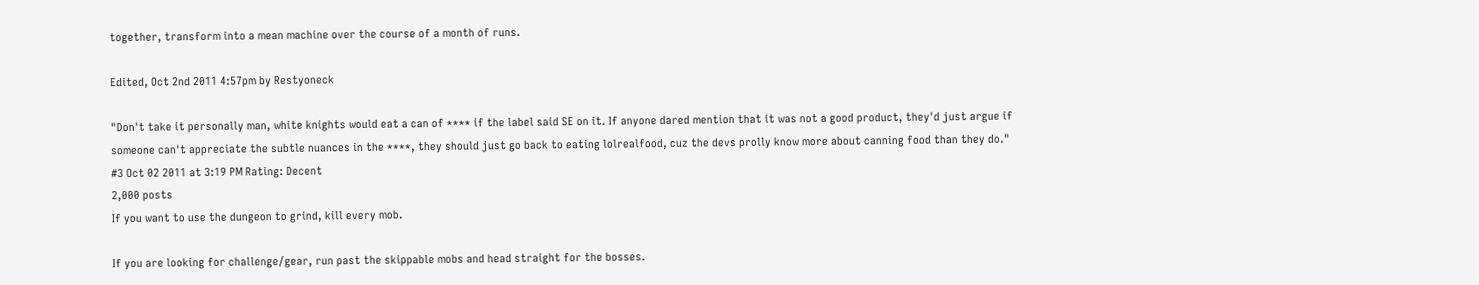together, transform into a mean machine over the course of a month of runs.

Edited, Oct 2nd 2011 4:57pm by Restyoneck

"Don't take it personally man, white knights would eat a can of **** if the label said SE on it. If anyone dared mention that it was not a good product, they'd just argue if someone can't appreciate the subtle nuances in the ****, they should just go back to eating lolrealfood, cuz the devs prolly know more about canning food than they do."
#3 Oct 02 2011 at 3:19 PM Rating: Decent
2,000 posts
If you want to use the dungeon to grind, kill every mob.

If you are looking for challenge/gear, run past the skippable mobs and head straight for the bosses.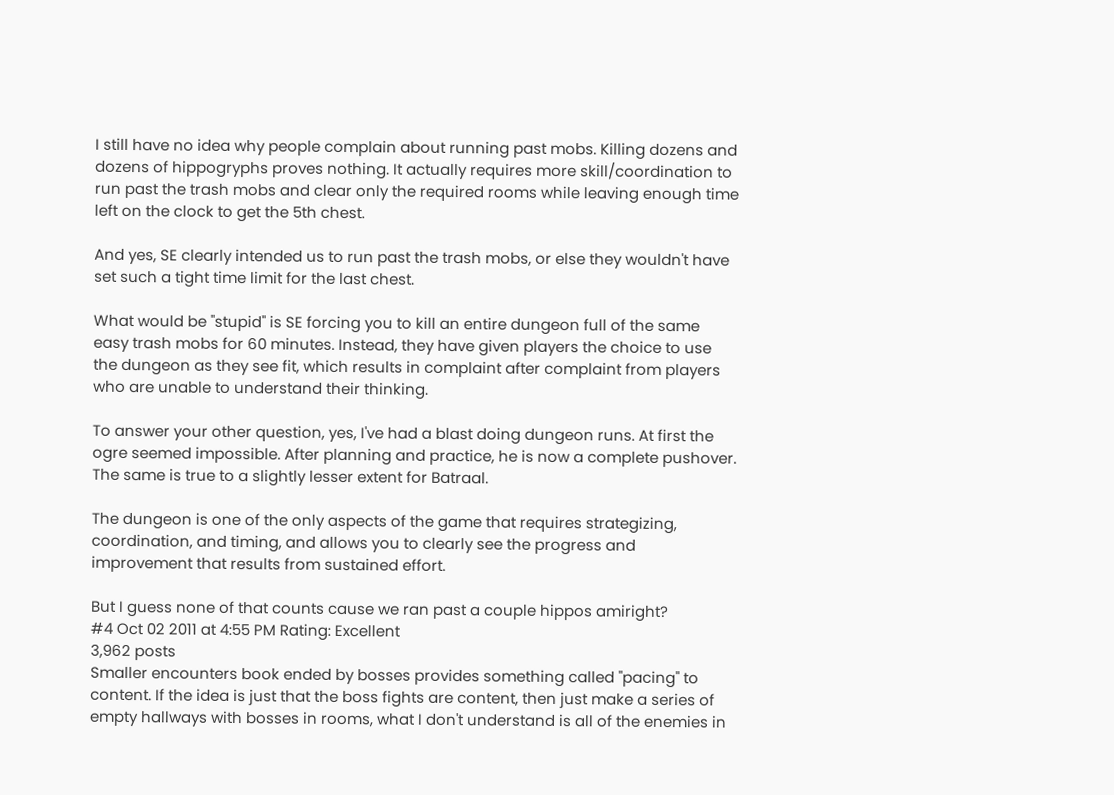I still have no idea why people complain about running past mobs. Killing dozens and dozens of hippogryphs proves nothing. It actually requires more skill/coordination to run past the trash mobs and clear only the required rooms while leaving enough time left on the clock to get the 5th chest.

And yes, SE clearly intended us to run past the trash mobs, or else they wouldn't have set such a tight time limit for the last chest.

What would be "stupid" is SE forcing you to kill an entire dungeon full of the same easy trash mobs for 60 minutes. Instead, they have given players the choice to use the dungeon as they see fit, which results in complaint after complaint from players who are unable to understand their thinking.

To answer your other question, yes, I've had a blast doing dungeon runs. At first the ogre seemed impossible. After planning and practice, he is now a complete pushover. The same is true to a slightly lesser extent for Batraal.

The dungeon is one of the only aspects of the game that requires strategizing, coordination, and timing, and allows you to clearly see the progress and improvement that results from sustained effort.

But I guess none of that counts cause we ran past a couple hippos amiright?
#4 Oct 02 2011 at 4:55 PM Rating: Excellent
3,962 posts
Smaller encounters book ended by bosses provides something called "pacing" to content. If the idea is just that the boss fights are content, then just make a series of empty hallways with bosses in rooms, what I don't understand is all of the enemies in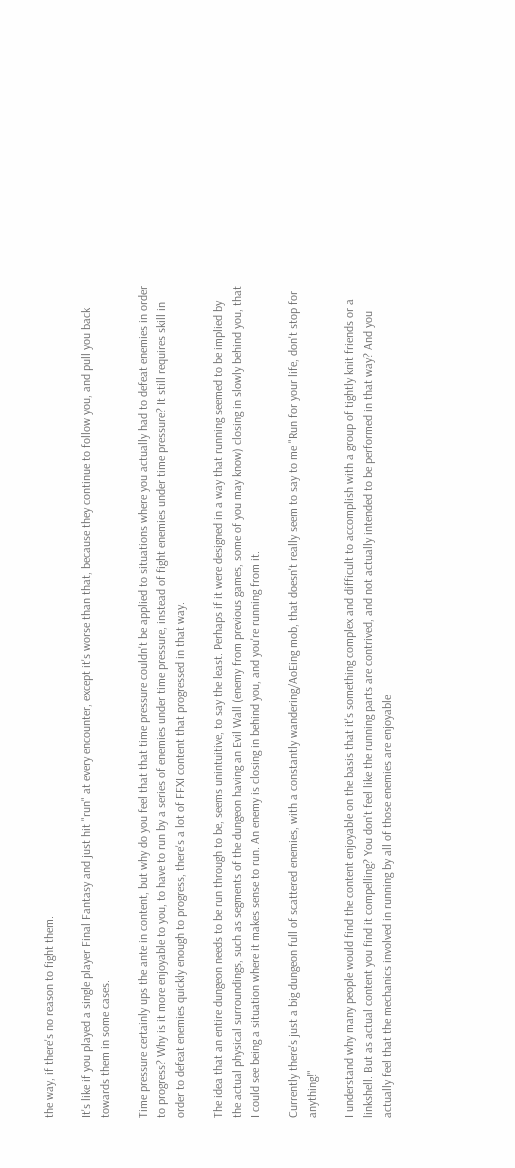the way, if there's no reason to fight them.

It's like if you played a single player Final Fantasy and just hit "run" at every encounter, except it's worse than that, because they continue to follow you, and pull you back towards them in some cases.

Time pressure certainly ups the ante in content, but why do you feel that that time pressure couldn't be applied to situations where you actually had to defeat enemies in order to progress? Why is it more enjoyable to you, to have to run by a series of enemies under time pressure, instead of fight enemies under time pressure? It still requires skill in order to defeat enemies quickly enough to progress, there's a lot of FFXI content that progressed in that way.

The idea that an entire dungeon needs to be run through to be, seems unintuitive, to say the least. Perhaps if it were designed in a way that running seemed to be implied by the actual physical surroundings, such as segments of the dungeon having an Evil Wall (enemy from previous games, some of you may know) closing in slowly behind you, that I could see being a situation where it makes sense to run. An enemy is closing in behind you, and you're running from it.

Currently there's just a big dungeon full of scattered enemies, with a constantly wandering/AoEing mob, that doesn't really seem to say to me "Run for your life, don't stop for anything!"

I understand why many people would find the content enjoyable on the basis that it's something complex and difficult to accomplish with a group of tightly knit friends or a linkshell. But as actual content you find it compelling? You don't feel like the running parts are contrived, and not actually intended to be performed in that way? And you actually feel that the mechanics involved in running by all of those enemies are enjoyable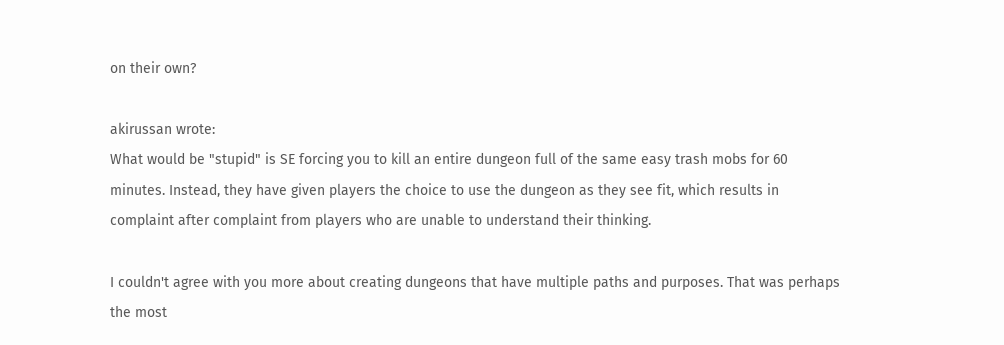on their own?

akirussan wrote:
What would be "stupid" is SE forcing you to kill an entire dungeon full of the same easy trash mobs for 60 minutes. Instead, they have given players the choice to use the dungeon as they see fit, which results in complaint after complaint from players who are unable to understand their thinking.

I couldn't agree with you more about creating dungeons that have multiple paths and purposes. That was perhaps the most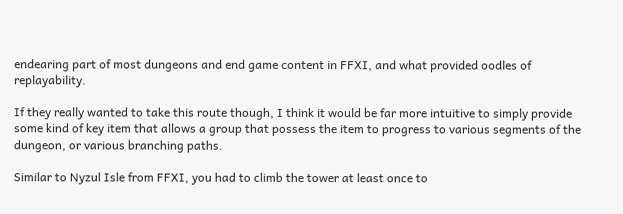endearing part of most dungeons and end game content in FFXI, and what provided oodles of replayability.

If they really wanted to take this route though, I think it would be far more intuitive to simply provide some kind of key item that allows a group that possess the item to progress to various segments of the dungeon, or various branching paths.

Similar to Nyzul Isle from FFXI, you had to climb the tower at least once to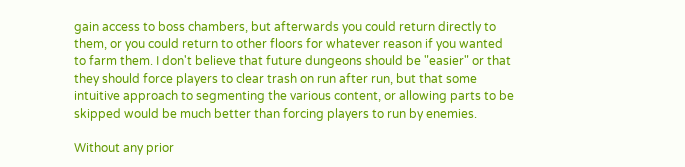gain access to boss chambers, but afterwards you could return directly to them, or you could return to other floors for whatever reason if you wanted to farm them. I don't believe that future dungeons should be "easier" or that they should force players to clear trash on run after run, but that some intuitive approach to segmenting the various content, or allowing parts to be skipped would be much better than forcing players to run by enemies.

Without any prior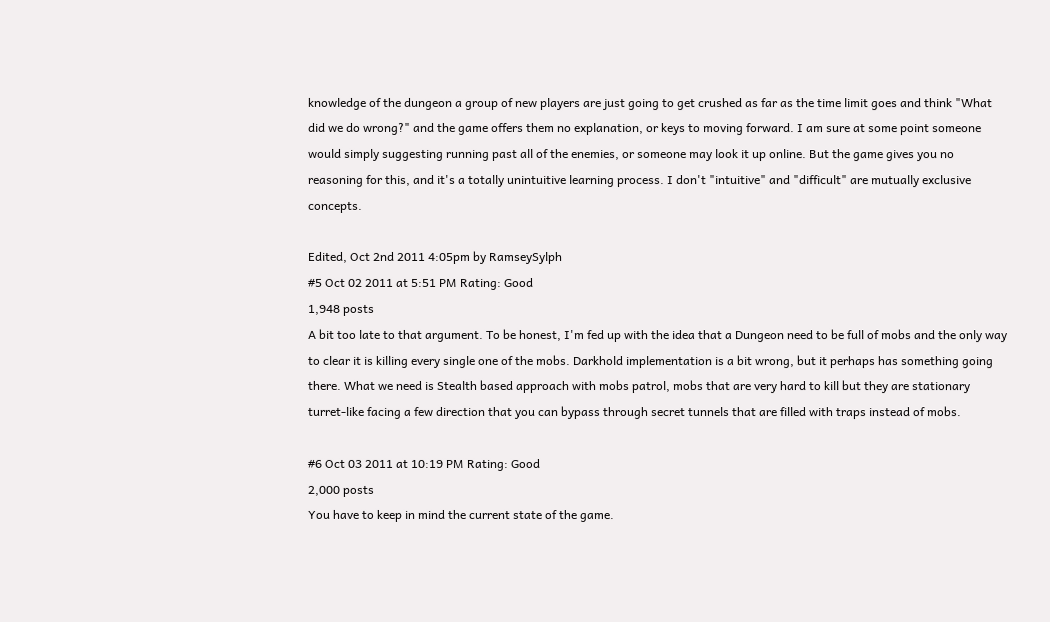knowledge of the dungeon a group of new players are just going to get crushed as far as the time limit goes and think "What did we do wrong?" and the game offers them no explanation, or keys to moving forward. I am sure at some point someone would simply suggesting running past all of the enemies, or someone may look it up online. But the game gives you no reasoning for this, and it's a totally unintuitive learning process. I don't "intuitive" and "difficult" are mutually exclusive concepts.

Edited, Oct 2nd 2011 4:05pm by RamseySylph
#5 Oct 02 2011 at 5:51 PM Rating: Good
1,948 posts
A bit too late to that argument. To be honest, I'm fed up with the idea that a Dungeon need to be full of mobs and the only way to clear it is killing every single one of the mobs. Darkhold implementation is a bit wrong, but it perhaps has something going there. What we need is Stealth based approach with mobs patrol, mobs that are very hard to kill but they are stationary turret-like facing a few direction that you can bypass through secret tunnels that are filled with traps instead of mobs.

#6 Oct 03 2011 at 10:19 PM Rating: Good
2,000 posts
You have to keep in mind the current state of the game.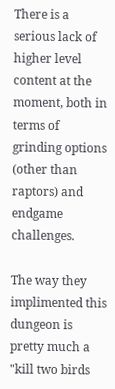There is a serious lack of higher level content at the moment, both in terms of grinding options (other than raptors) and endgame challenges.

The way they implimented this dungeon is pretty much a "kill two birds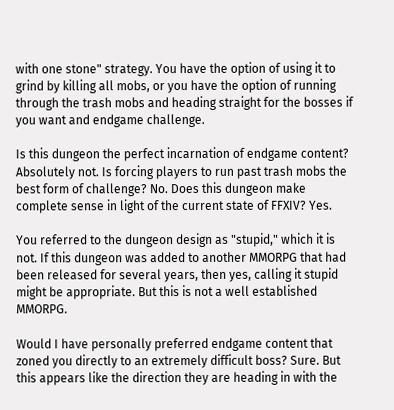with one stone" strategy. You have the option of using it to grind by killing all mobs, or you have the option of running through the trash mobs and heading straight for the bosses if you want and endgame challenge.

Is this dungeon the perfect incarnation of endgame content? Absolutely not. Is forcing players to run past trash mobs the best form of challenge? No. Does this dungeon make complete sense in light of the current state of FFXIV? Yes.

You referred to the dungeon design as "stupid," which it is not. If this dungeon was added to another MMORPG that had been released for several years, then yes, calling it stupid might be appropriate. But this is not a well established MMORPG.

Would I have personally preferred endgame content that zoned you directly to an extremely difficult boss? Sure. But this appears like the direction they are heading in with the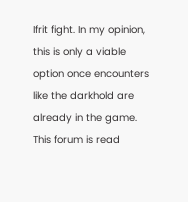Ifrit fight. In my opinion, this is only a viable option once encounters like the darkhold are already in the game.
This forum is read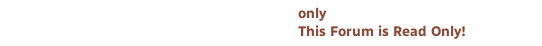only
This Forum is Read Only!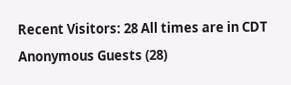Recent Visitors: 28 All times are in CDT
Anonymous Guests (28)